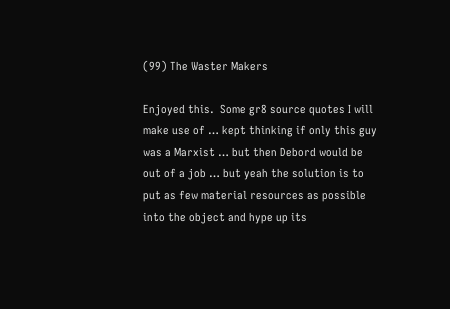(99) The Waster Makers

Enjoyed this.  Some gr8 source quotes I will make use of … kept thinking if only this guy was a Marxist … but then Debord would be out of a job … but yeah the solution is to put as few material resources as possible into the object and hype up its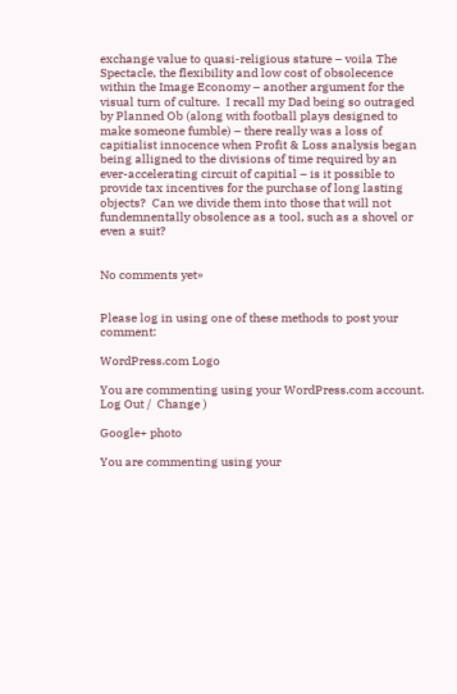exchange value to quasi-religious stature – voila The Spectacle, the flexibility and low cost of obsolecence within the Image Economy – another argument for the visual turn of culture.  I recall my Dad being so outraged by Planned Ob (along with football plays designed to make someone fumble) – there really was a loss of capitialist innocence when Profit & Loss analysis began being alligned to the divisions of time required by an ever-accelerating circuit of capitial – is it possible to provide tax incentives for the purchase of long lasting objects?  Can we divide them into those that will not fundemnentally obsolence as a tool, such as a shovel or even a suit?


No comments yet»


Please log in using one of these methods to post your comment:

WordPress.com Logo

You are commenting using your WordPress.com account. Log Out /  Change )

Google+ photo

You are commenting using your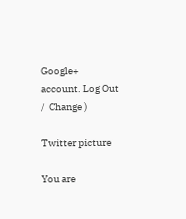Google+ account. Log Out /  Change )

Twitter picture

You are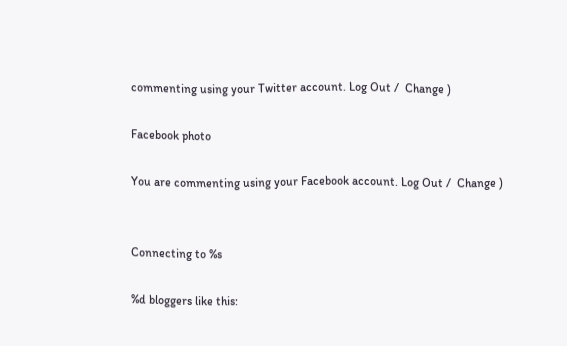commenting using your Twitter account. Log Out /  Change )

Facebook photo

You are commenting using your Facebook account. Log Out /  Change )


Connecting to %s

%d bloggers like this: